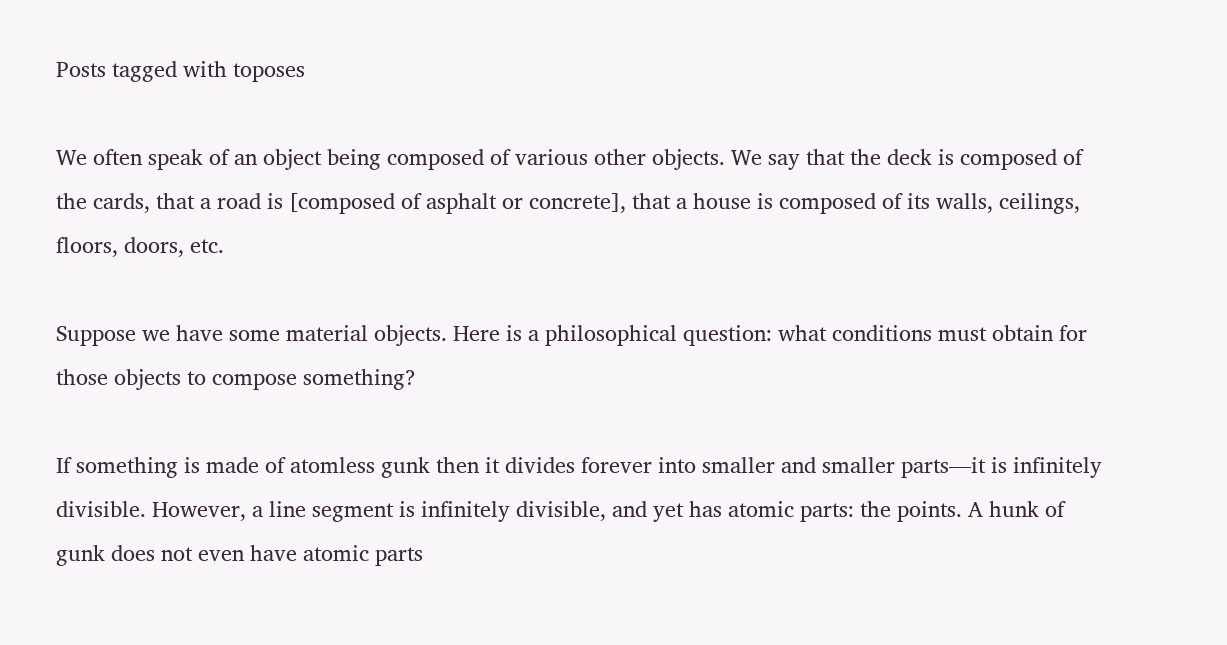Posts tagged with toposes

We often speak of an object being composed of various other objects. We say that the deck is composed of the cards, that a road is [composed of asphalt or concrete], that a house is composed of its walls, ceilings, floors, doors, etc.

Suppose we have some material objects. Here is a philosophical question: what conditions must obtain for those objects to compose something?

If something is made of atomless gunk then it divides forever into smaller and smaller parts—it is infinitely divisible. However, a line segment is infinitely divisible, and yet has atomic parts: the points. A hunk of gunk does not even have atomic parts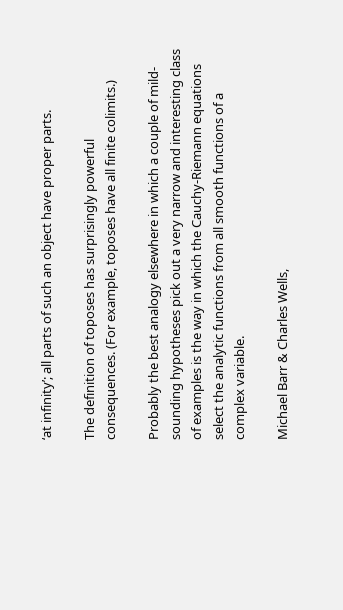‘at infinity’; all parts of such an object have proper parts.

The definition of toposes has surprisingly powerful consequences. (For example, toposes have all finite colimits.)

Probably the best analogy elsewhere in which a couple of mild-sounding hypotheses pick out a very narrow and interesting class of examples is the way in which the Cauchy-Riemann equations select the analytic functions from all smooth functions of a complex variable.

Michael Barr & Charles Wells,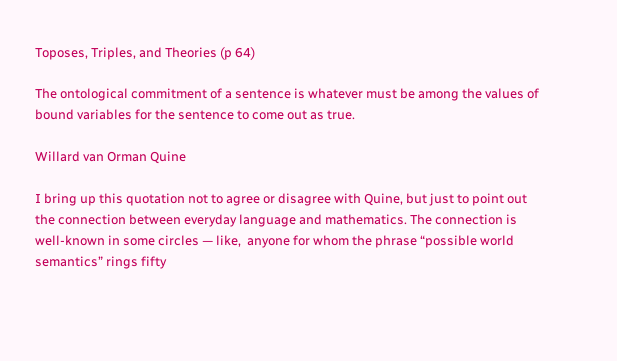Toposes, Triples, and Theories (p 64)

The ontological commitment of a sentence is whatever must be among the values of bound variables for the sentence to come out as true.

Willard van Orman Quine

I bring up this quotation not to agree or disagree with Quine, but just to point out the connection between everyday language and mathematics. The connection is well-known in some circles — like,  anyone for whom the phrase “possible world semantics” rings fifty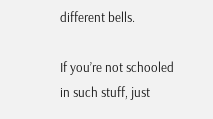different bells.

If you’re not schooled in such stuff, just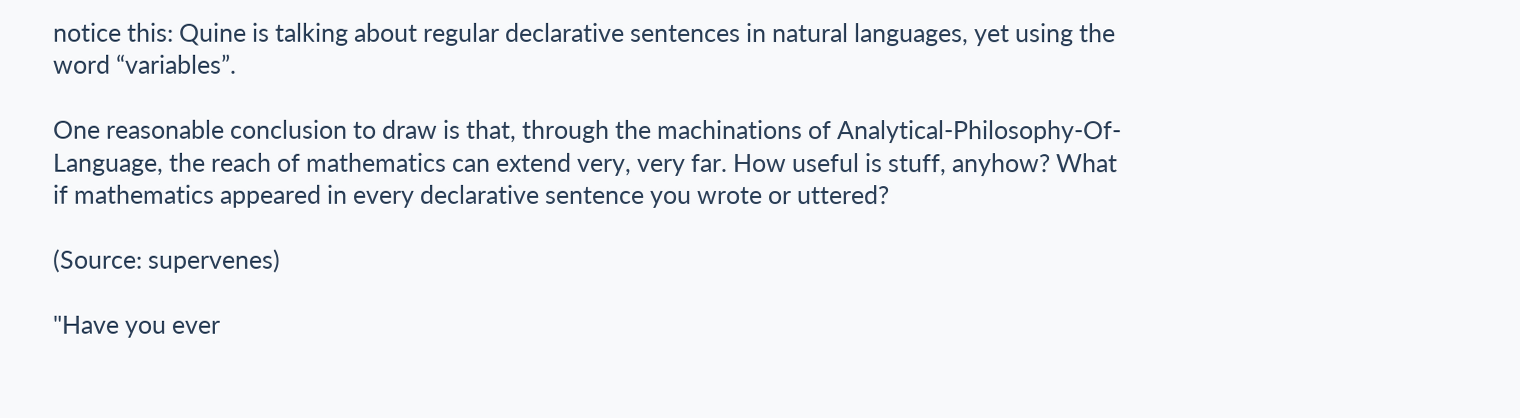notice this: Quine is talking about regular declarative sentences in natural languages, yet using the word “variables”.

One reasonable conclusion to draw is that, through the machinations of Analytical-Philosophy-Of-Language, the reach of mathematics can extend very, very far. How useful is stuff, anyhow? What if mathematics appeared in every declarative sentence you wrote or uttered?

(Source: supervenes)

"Have you ever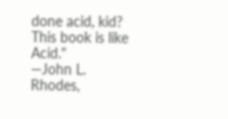done acid, kid? This book is like Acid."
—John L. Rhodes,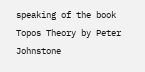speaking of the book Topos Theory by Peter Johnstone